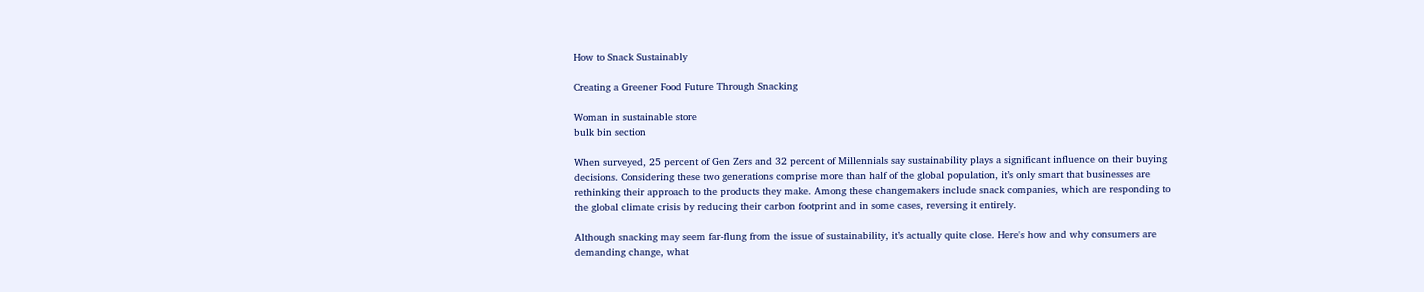How to Snack Sustainably

Creating a Greener Food Future Through Snacking

Woman in sustainable store
bulk bin section

When surveyed, 25 percent of Gen Zers and 32 percent of Millennials say sustainability plays a significant influence on their buying decisions. Considering these two generations comprise more than half of the global population, it’s only smart that businesses are rethinking their approach to the products they make. Among these changemakers include snack companies, which are responding to the global climate crisis by reducing their carbon footprint and in some cases, reversing it entirely.

Although snacking may seem far-flung from the issue of sustainability, it’s actually quite close. Here's how and why consumers are demanding change, what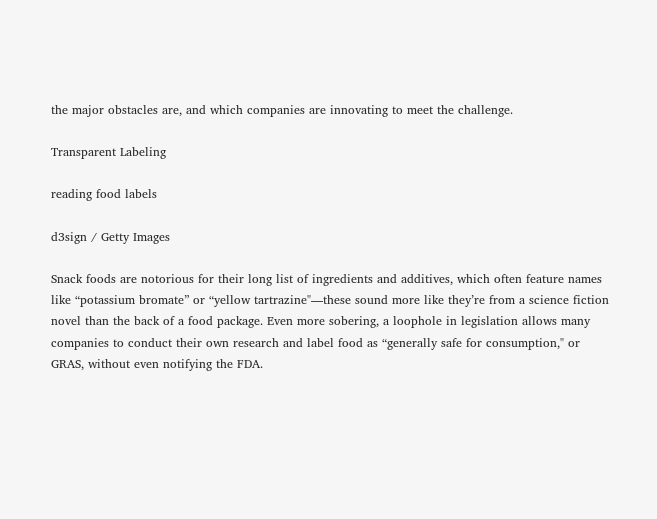the major obstacles are, and which companies are innovating to meet the challenge.

Transparent Labeling

reading food labels

d3sign / Getty Images

Snack foods are notorious for their long list of ingredients and additives, which often feature names like “potassium bromate” or “yellow tartrazine"—these sound more like they’re from a science fiction novel than the back of a food package. Even more sobering, a loophole in legislation allows many companies to conduct their own research and label food as “generally safe for consumption," or GRAS, without even notifying the FDA.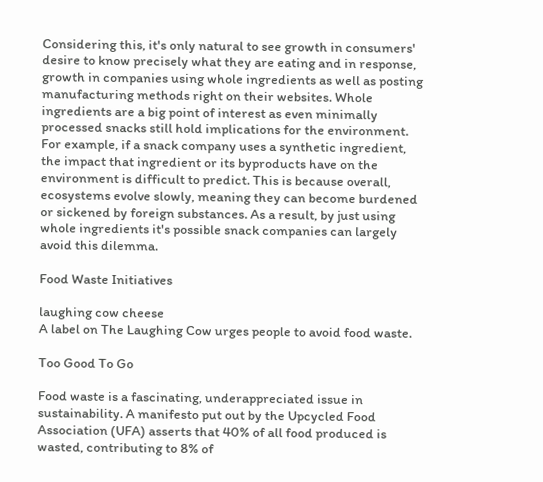Considering this, it's only natural to see growth in consumers' desire to know precisely what they are eating and in response, growth in companies using whole ingredients as well as posting manufacturing methods right on their websites. Whole ingredients are a big point of interest as even minimally processed snacks still hold implications for the environment. For example, if a snack company uses a synthetic ingredient, the impact that ingredient or its byproducts have on the environment is difficult to predict. This is because overall, ecosystems evolve slowly, meaning they can become burdened or sickened by foreign substances. As a result, by just using whole ingredients it's possible snack companies can largely avoid this dilemma.

Food Waste Initiatives

laughing cow cheese
A label on The Laughing Cow urges people to avoid food waste.

Too Good To Go

Food waste is a fascinating, underappreciated issue in sustainability. A manifesto put out by the Upcycled Food Association (UFA) asserts that 40% of all food produced is wasted, contributing to 8% of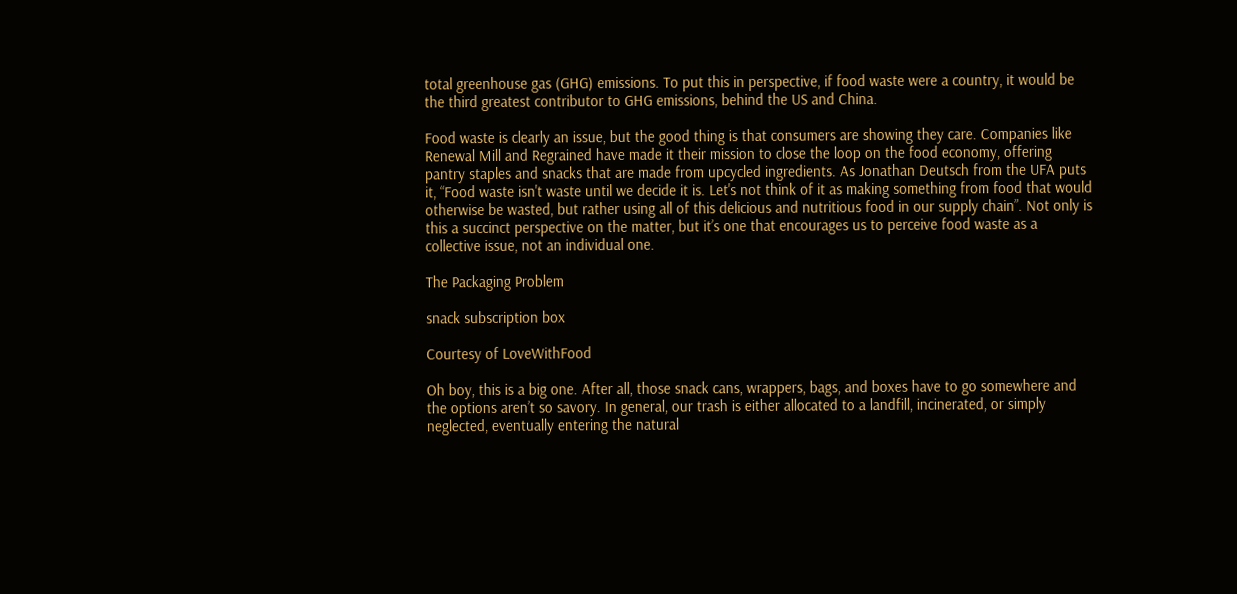total greenhouse gas (GHG) emissions. To put this in perspective, if food waste were a country, it would be the third greatest contributor to GHG emissions, behind the US and China.

Food waste is clearly an issue, but the good thing is that consumers are showing they care. Companies like Renewal Mill and Regrained have made it their mission to close the loop on the food economy, offering pantry staples and snacks that are made from upcycled ingredients. As Jonathan Deutsch from the UFA puts it, “Food waste isn't waste until we decide it is. Let's not think of it as making something from food that would otherwise be wasted, but rather using all of this delicious and nutritious food in our supply chain”. Not only is this a succinct perspective on the matter, but it’s one that encourages us to perceive food waste as a collective issue, not an individual one.

The Packaging Problem

snack subscription box

Courtesy of LoveWithFood

Oh boy, this is a big one. After all, those snack cans, wrappers, bags, and boxes have to go somewhere and the options aren’t so savory. In general, our trash is either allocated to a landfill, incinerated, or simply neglected, eventually entering the natural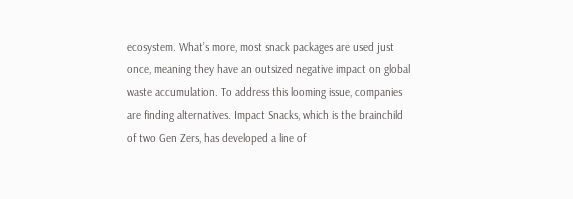ecosystem. What’s more, most snack packages are used just once, meaning they have an outsized negative impact on global waste accumulation. To address this looming issue, companies are finding alternatives. Impact Snacks, which is the brainchild of two Gen Zers, has developed a line of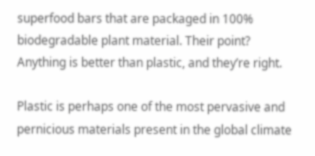superfood bars that are packaged in 100% biodegradable plant material. Their point? Anything is better than plastic, and they’re right.

Plastic is perhaps one of the most pervasive and pernicious materials present in the global climate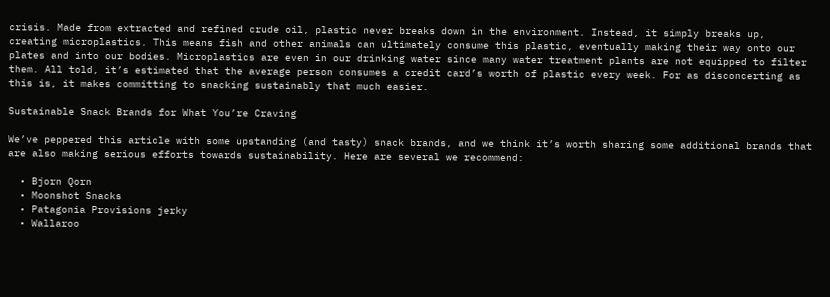crisis. Made from extracted and refined crude oil, plastic never breaks down in the environment. Instead, it simply breaks up, creating microplastics. This means fish and other animals can ultimately consume this plastic, eventually making their way onto our plates and into our bodies. Microplastics are even in our drinking water since many water treatment plants are not equipped to filter them. All told, it’s estimated that the average person consumes a credit card’s worth of plastic every week. For as disconcerting as this is, it makes committing to snacking sustainably that much easier.

Sustainable Snack Brands for What You’re Craving

We’ve peppered this article with some upstanding (and tasty) snack brands, and we think it’s worth sharing some additional brands that are also making serious efforts towards sustainability. Here are several we recommend:

  • Bjorn Qorn
  • Moonshot Snacks
  • Patagonia Provisions jerky
  • Wallaroo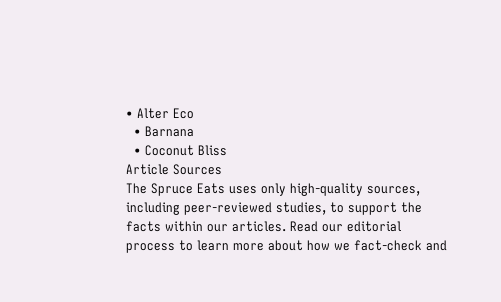• Alter Eco
  • Barnana
  • Coconut Bliss
Article Sources
The Spruce Eats uses only high-quality sources, including peer-reviewed studies, to support the facts within our articles. Read our editorial process to learn more about how we fact-check and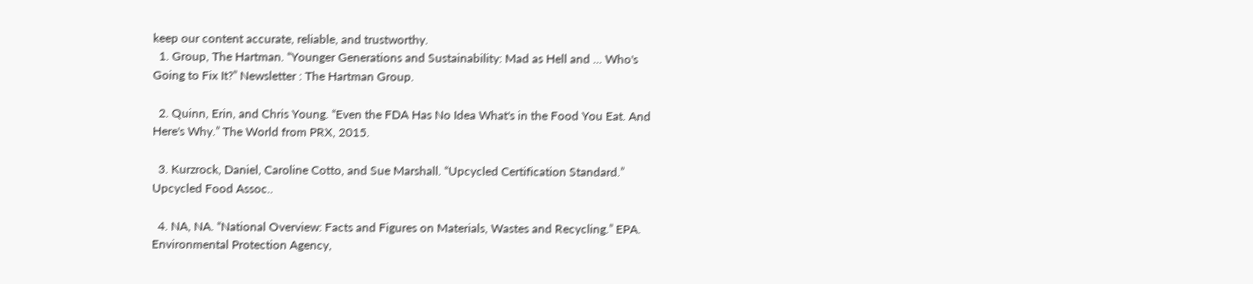keep our content accurate, reliable, and trustworthy.
  1. Group, The Hartman. “Younger Generations and Sustainability: Mad as Hell and ... Who's Going to Fix It?” Newsletter : The Hartman Group.

  2. Quinn, Erin, and Chris Young. “Even the FDA Has No Idea What's in the Food You Eat. And Here's Why.” The World from PRX, 2015.

  3. Kurzrock, Daniel, Caroline Cotto, and Sue Marshall. “Upcycled Certification Standard.” Upcycled Food Assoc..

  4. NA, NA. “National Overview: Facts and Figures on Materials, Wastes and Recycling.” EPA. Environmental Protection Agency,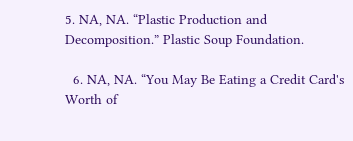5. NA, NA. “Plastic Production and Decomposition.” Plastic Soup Foundation.

  6. NA, NA. “You May Be Eating a Credit Card's Worth of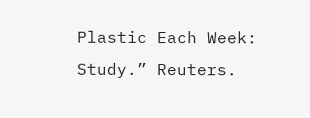Plastic Each Week: Study.” Reuters.